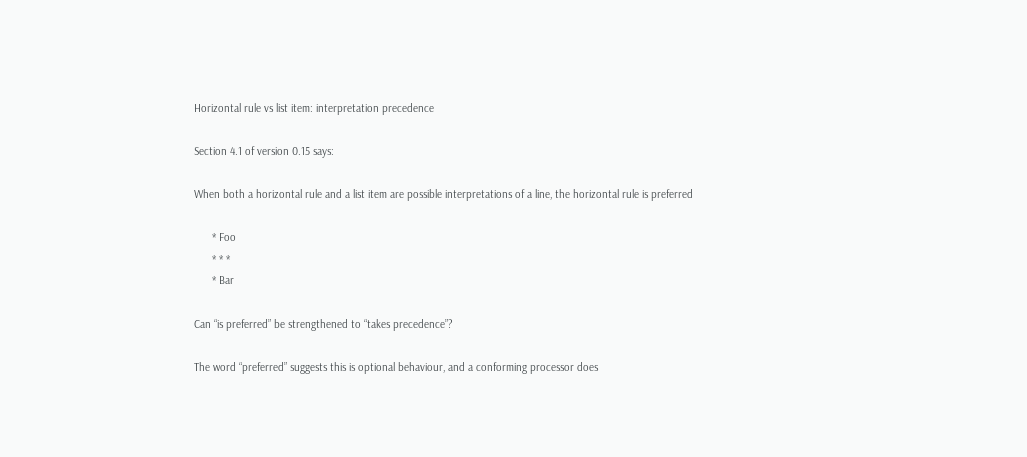Horizontal rule vs list item: interpretation precedence

Section 4.1 of version 0.15 says:

When both a horizontal rule and a list item are possible interpretations of a line, the horizontal rule is preferred

      * Foo
      * * *
      * Bar

Can “is preferred” be strengthened to “takes precedence”?

The word “preferred” suggests this is optional behaviour, and a conforming processor does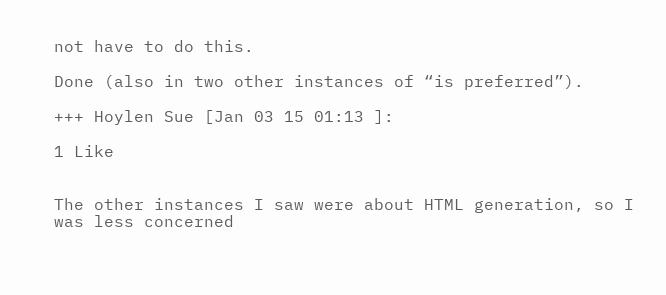not have to do this.

Done (also in two other instances of “is preferred”).

+++ Hoylen Sue [Jan 03 15 01:13 ]:

1 Like


The other instances I saw were about HTML generation, so I was less concerned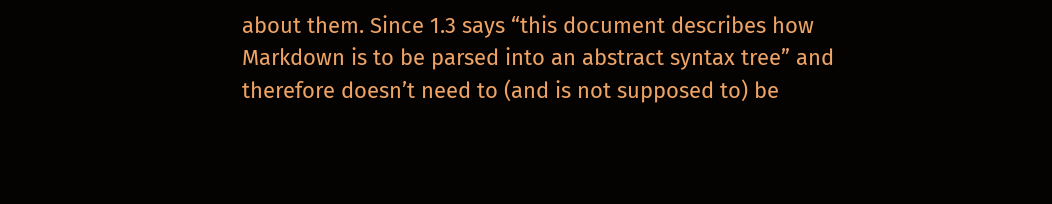about them. Since 1.3 says “this document describes how Markdown is to be parsed into an abstract syntax tree” and therefore doesn’t need to (and is not supposed to) be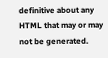definitive about any HTML that may or may not be generated.